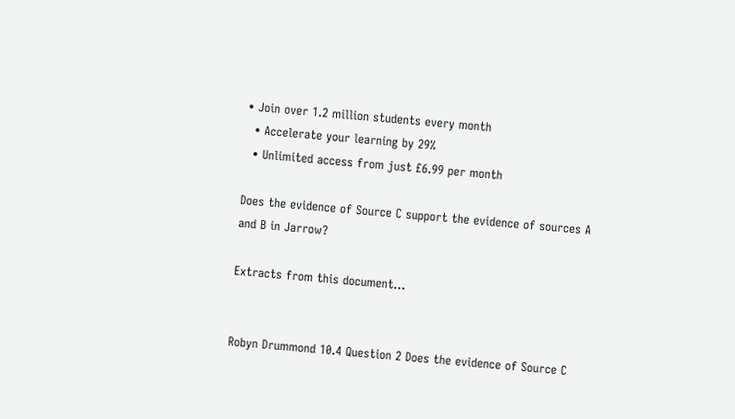• Join over 1.2 million students every month
  • Accelerate your learning by 29%
  • Unlimited access from just £6.99 per month

Does the evidence of Source C support the evidence of sources A and B in Jarrow?

Extracts from this document...


Robyn Drummond 10.4 Question 2 Does the evidence of Source C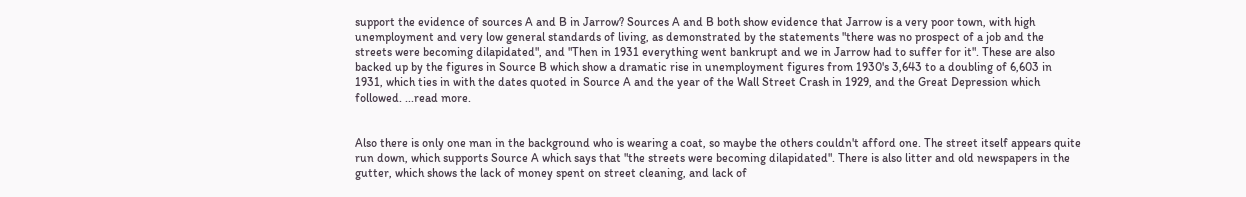support the evidence of sources A and B in Jarrow? Sources A and B both show evidence that Jarrow is a very poor town, with high unemployment and very low general standards of living, as demonstrated by the statements "there was no prospect of a job and the streets were becoming dilapidated", and "Then in 1931 everything went bankrupt and we in Jarrow had to suffer for it". These are also backed up by the figures in Source B which show a dramatic rise in unemployment figures from 1930's 3,643 to a doubling of 6,603 in 1931, which ties in with the dates quoted in Source A and the year of the Wall Street Crash in 1929, and the Great Depression which followed. ...read more.


Also there is only one man in the background who is wearing a coat, so maybe the others couldn't afford one. The street itself appears quite run down, which supports Source A which says that "the streets were becoming dilapidated". There is also litter and old newspapers in the gutter, which shows the lack of money spent on street cleaning, and lack of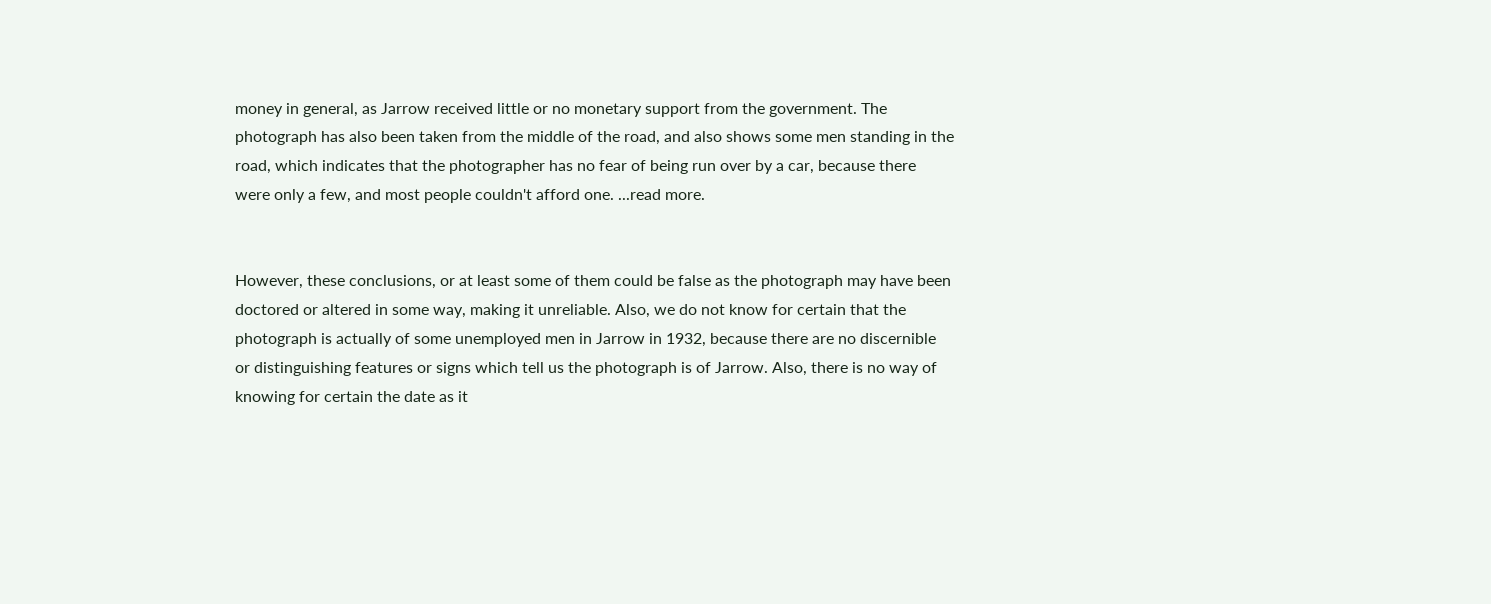money in general, as Jarrow received little or no monetary support from the government. The photograph has also been taken from the middle of the road, and also shows some men standing in the road, which indicates that the photographer has no fear of being run over by a car, because there were only a few, and most people couldn't afford one. ...read more.


However, these conclusions, or at least some of them could be false as the photograph may have been doctored or altered in some way, making it unreliable. Also, we do not know for certain that the photograph is actually of some unemployed men in Jarrow in 1932, because there are no discernible or distinguishing features or signs which tell us the photograph is of Jarrow. Also, there is no way of knowing for certain the date as it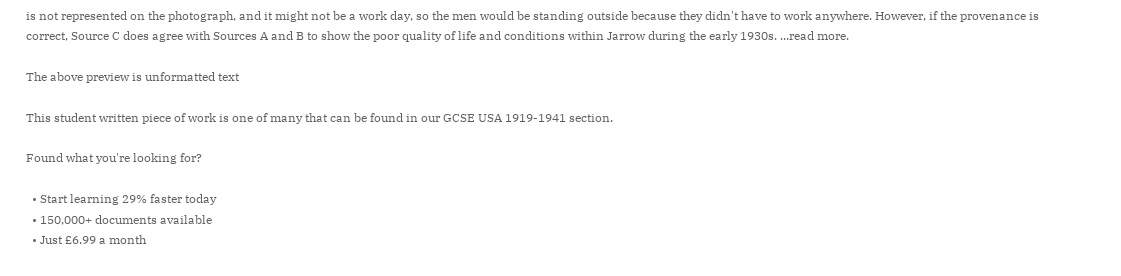is not represented on the photograph, and it might not be a work day, so the men would be standing outside because they didn't have to work anywhere. However, if the provenance is correct, Source C does agree with Sources A and B to show the poor quality of life and conditions within Jarrow during the early 1930s. ...read more.

The above preview is unformatted text

This student written piece of work is one of many that can be found in our GCSE USA 1919-1941 section.

Found what you're looking for?

  • Start learning 29% faster today
  • 150,000+ documents available
  • Just £6.99 a month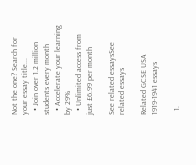Not the one? Search for your essay title...
  • Join over 1.2 million students every month
  • Accelerate your learning by 29%
  • Unlimited access from just £6.99 per month

See related essaysSee related essays

Related GCSE USA 1919-1941 essays

  1.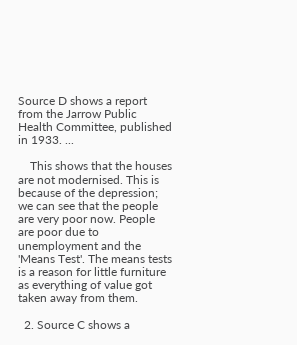Source D shows a report from the Jarrow Public Health Committee, published in 1933. ...

    This shows that the houses are not modernised. This is because of the depression; we can see that the people are very poor now. People are poor due to unemployment and the 'Means Test'. The means tests is a reason for little furniture as everything of value got taken away from them.

  2. Source C shows a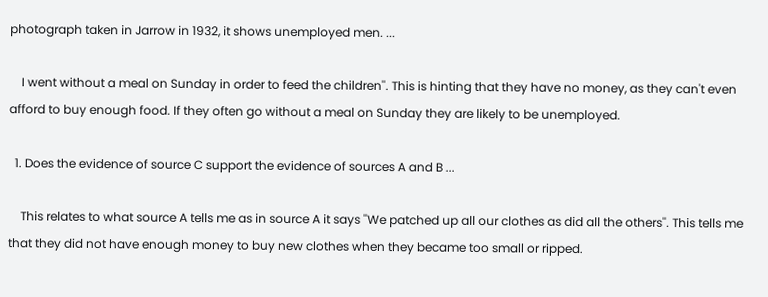photograph taken in Jarrow in 1932, it shows unemployed men. ...

    I went without a meal on Sunday in order to feed the children''. This is hinting that they have no money, as they can't even afford to buy enough food. If they often go without a meal on Sunday they are likely to be unemployed.

  1. Does the evidence of source C support the evidence of sources A and B ...

    This relates to what source A tells me as in source A it says ''We patched up all our clothes as did all the others''. This tells me that they did not have enough money to buy new clothes when they became too small or ripped.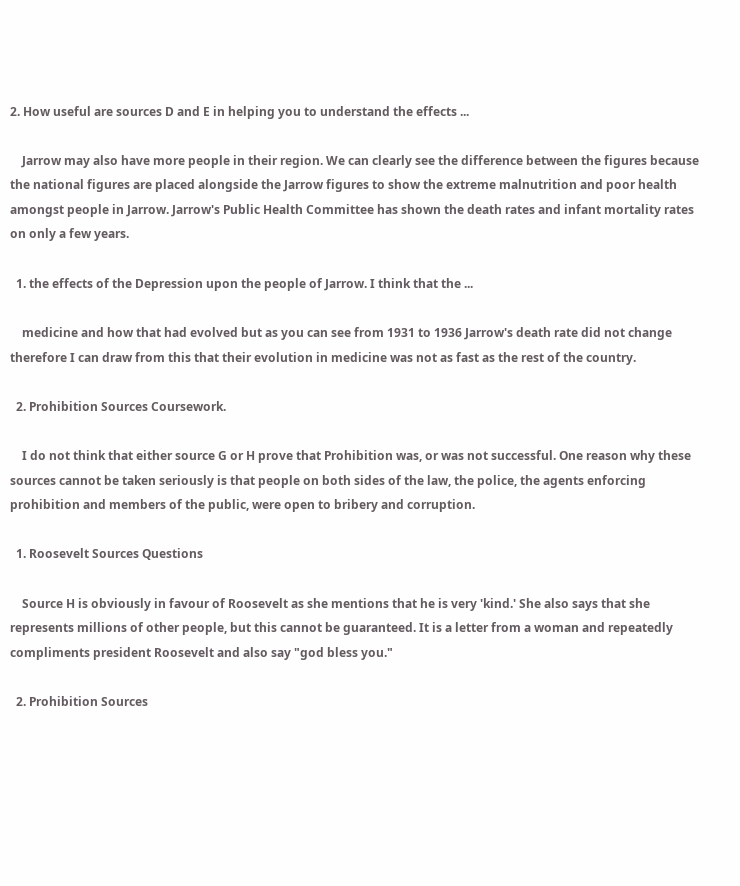2. How useful are sources D and E in helping you to understand the effects ...

    Jarrow may also have more people in their region. We can clearly see the difference between the figures because the national figures are placed alongside the Jarrow figures to show the extreme malnutrition and poor health amongst people in Jarrow. Jarrow's Public Health Committee has shown the death rates and infant mortality rates on only a few years.

  1. the effects of the Depression upon the people of Jarrow. I think that the ...

    medicine and how that had evolved but as you can see from 1931 to 1936 Jarrow's death rate did not change therefore I can draw from this that their evolution in medicine was not as fast as the rest of the country.

  2. Prohibition Sources Coursework.

    I do not think that either source G or H prove that Prohibition was, or was not successful. One reason why these sources cannot be taken seriously is that people on both sides of the law, the police, the agents enforcing prohibition and members of the public, were open to bribery and corruption.

  1. Roosevelt Sources Questions

    Source H is obviously in favour of Roosevelt as she mentions that he is very 'kind.' She also says that she represents millions of other people, but this cannot be guaranteed. It is a letter from a woman and repeatedly compliments president Roosevelt and also say "god bless you."

  2. Prohibition Sources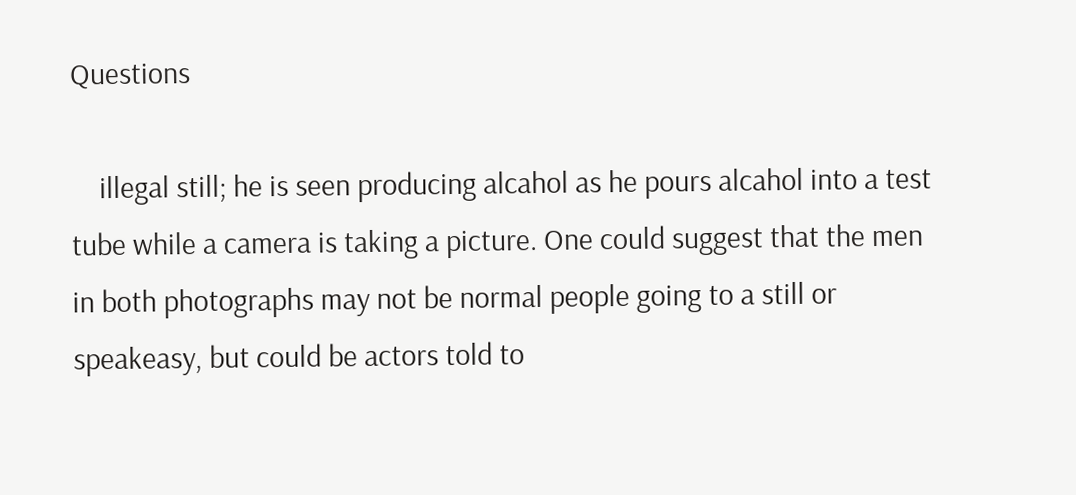Questions

    illegal still; he is seen producing alcahol as he pours alcahol into a test tube while a camera is taking a picture. One could suggest that the men in both photographs may not be normal people going to a still or speakeasy, but could be actors told to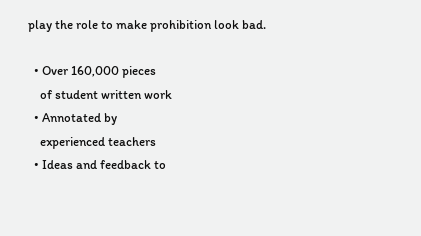play the role to make prohibition look bad.

  • Over 160,000 pieces
    of student written work
  • Annotated by
    experienced teachers
  • Ideas and feedback to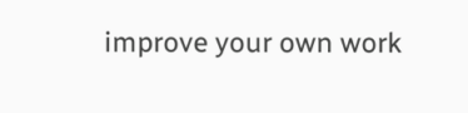improve your own work